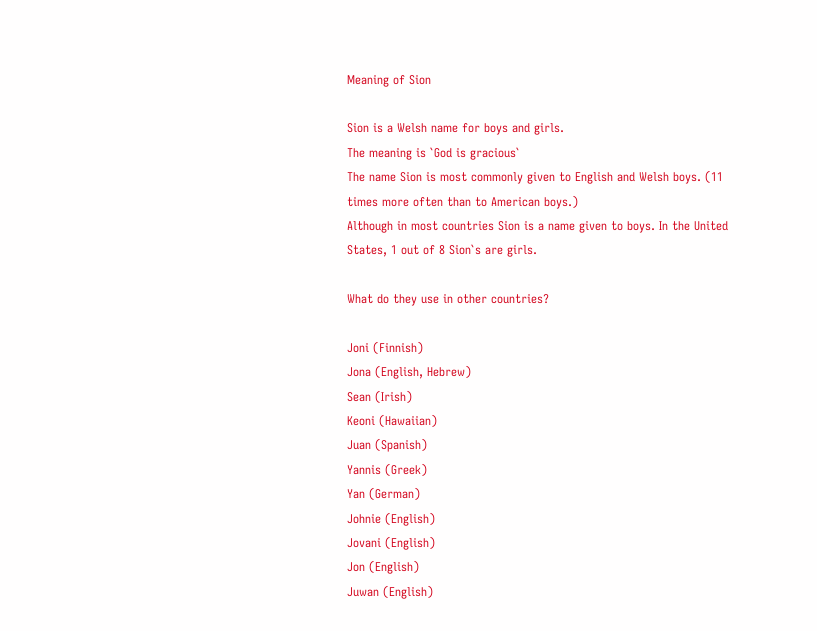Meaning of Sion

Sion is a Welsh name for boys and girls.
The meaning is `God is gracious`
The name Sion is most commonly given to English and Welsh boys. (11 times more often than to American boys.)
Although in most countries Sion is a name given to boys. In the United States, 1 out of 8 Sion`s are girls.

What do they use in other countries?

Joni (Finnish)
Jona (English, Hebrew)
Sean (Irish)
Keoni (Hawaiian)
Juan (Spanish)
Yannis (Greek)
Yan (German)
Johnie (English)
Jovani (English)
Jon (English)
Juwan (English)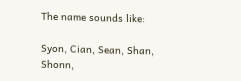The name sounds like:

Syon, Cian, Sean, Shan, Shonn,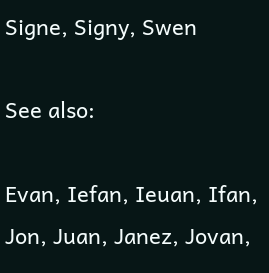Signe, Signy, Swen

See also:

Evan, Iefan, Ieuan, Ifan, Jon, Juan, Janez, Jovan,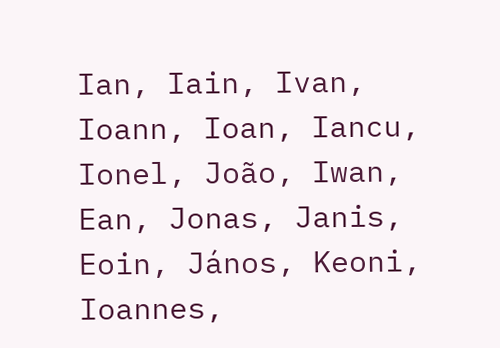Ian, Iain, Ivan, Ioann, Ioan, Iancu, Ionel, João, Iwan, Ean, Jonas, Janis, Eoin, János, Keoni, Ioannes,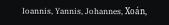Ioannis, Yannis, Johannes, Xoán,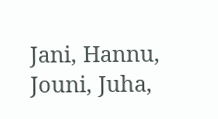Jani, Hannu, Jouni, Juha,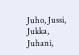Juho, Jussi, Jukka, Juhani,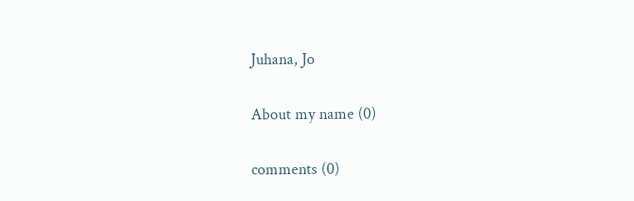Juhana, Jo

About my name (0)

comments (0)